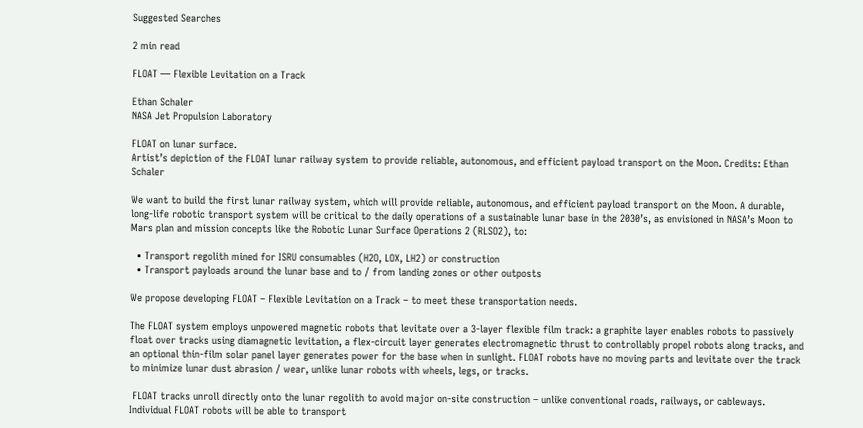Suggested Searches

2 min read

FLOAT — Flexible Levitation on a Track

Ethan Schaler
NASA Jet Propulsion Laboratory

FLOAT on lunar surface.
Artist’s depiction of the FLOAT lunar railway system to provide reliable, autonomous, and efficient payload transport on the Moon. Credits: Ethan Schaler

We want to build the first lunar railway system, which will provide reliable, autonomous, and efficient payload transport on the Moon. A durable, long-life robotic transport system will be critical to the daily operations of a sustainable lunar base in the 2030’s, as envisioned in NASA’s Moon to Mars plan and mission concepts like the Robotic Lunar Surface Operations 2 (RLSO2), to:

  • Transport regolith mined for ISRU consumables (H2O, LOX, LH2) or construction
  • Transport payloads around the lunar base and to / from landing zones or other outposts

We propose developing FLOAT – Flexible Levitation on a Track – to meet these transportation needs.

The FLOAT system employs unpowered magnetic robots that levitate over a 3-layer flexible film track: a graphite layer enables robots to passively float over tracks using diamagnetic levitation, a flex-circuit layer generates electromagnetic thrust to controllably propel robots along tracks, and an optional thin-film solar panel layer generates power for the base when in sunlight. FLOAT robots have no moving parts and levitate over the track to minimize lunar dust abrasion / wear, unlike lunar robots with wheels, legs, or tracks.

 FLOAT tracks unroll directly onto the lunar regolith to avoid major on-site construction – unlike conventional roads, railways, or cableways. Individual FLOAT robots will be able to transport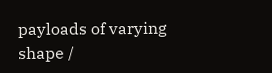payloads of varying shape /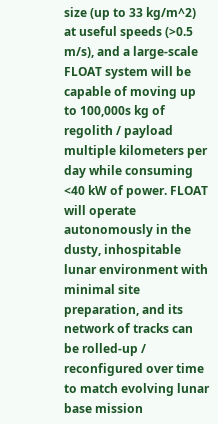size (up to 33 kg/m^2) at useful speeds (>0.5 m/s), and a large-scale FLOAT system will be capable of moving up to 100,000s kg of regolith / payload multiple kilometers per day while consuming <40 kW of power. FLOAT will operate autonomously in the dusty, inhospitable lunar environment with minimal site preparation, and its network of tracks can be rolled-up / reconfigured over time to match evolving lunar base mission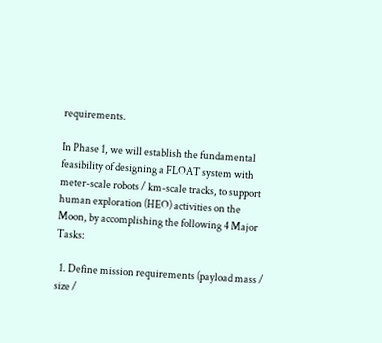requirements.

In Phase 1, we will establish the fundamental feasibility of designing a FLOAT system with meter-scale robots / km-scale tracks, to support human exploration (HEO) activities on the Moon, by accomplishing the following 4 Major Tasks:

  1. Define mission requirements (payload mass / size /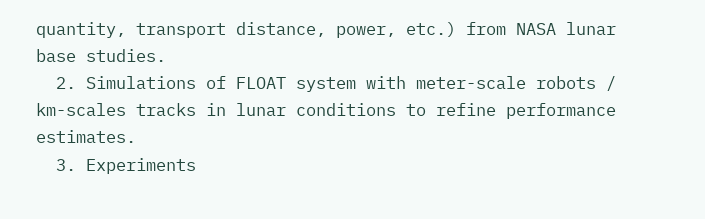quantity, transport distance, power, etc.) from NASA lunar base studies.
  2. Simulations of FLOAT system with meter-scale robots / km-scales tracks in lunar conditions to refine performance estimates.
  3. Experiments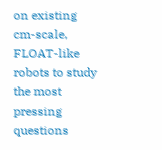on existing cm-scale, FLOAT-like robots to study the most pressing questions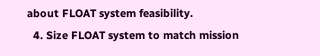about FLOAT system feasibility.
  4. Size FLOAT system to match mission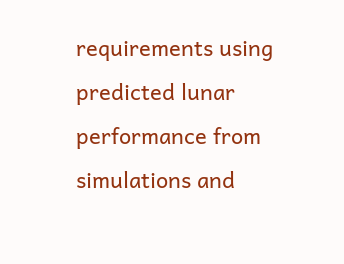requirements using predicted lunar performance from simulations and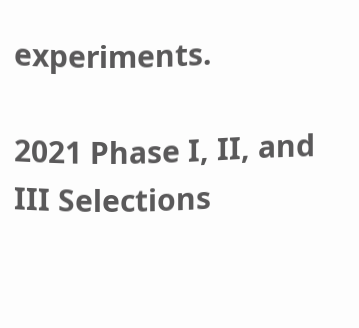experiments.

2021 Phase I, II, and III Selections